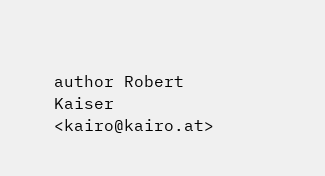author Robert Kaiser <kairo@kairo.at>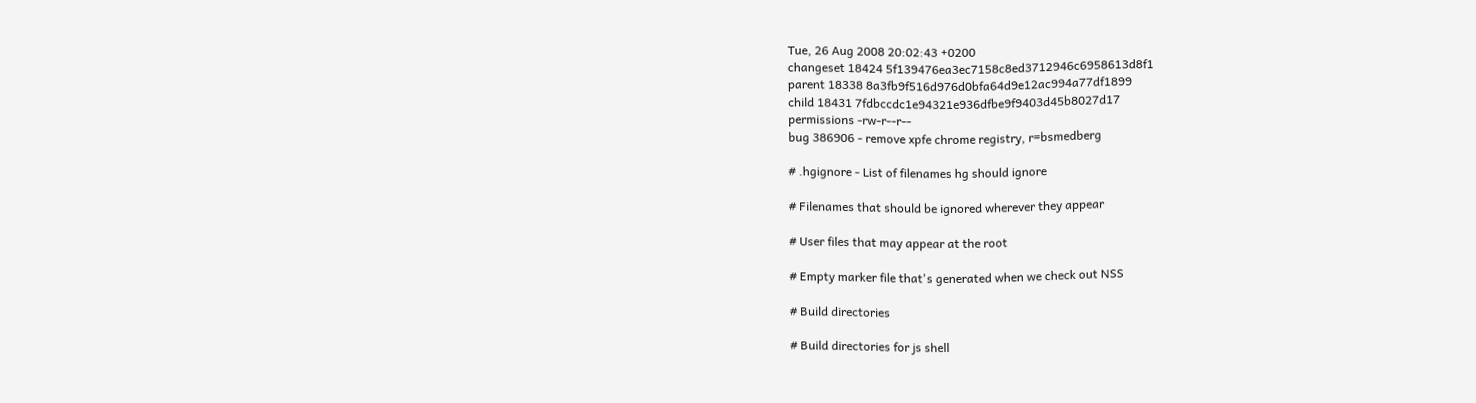Tue, 26 Aug 2008 20:02:43 +0200
changeset 18424 5f139476ea3ec7158c8ed3712946c6958613d8f1
parent 18338 8a3fb9f516d976d0bfa64d9e12ac994a77df1899
child 18431 7fdbccdc1e94321e936dfbe9f9403d45b8027d17
permissions -rw-r--r--
bug 386906 - remove xpfe chrome registry, r=bsmedberg

# .hgignore - List of filenames hg should ignore

# Filenames that should be ignored wherever they appear

# User files that may appear at the root

# Empty marker file that's generated when we check out NSS

# Build directories

# Build directories for js shell